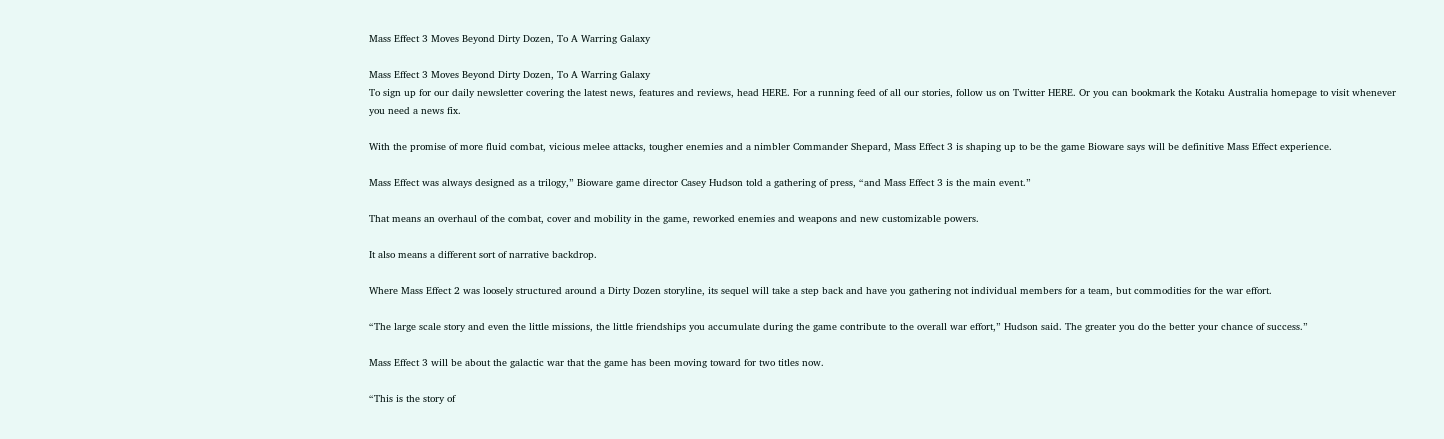Mass Effect 3 Moves Beyond Dirty Dozen, To A Warring Galaxy

Mass Effect 3 Moves Beyond Dirty Dozen, To A Warring Galaxy
To sign up for our daily newsletter covering the latest news, features and reviews, head HERE. For a running feed of all our stories, follow us on Twitter HERE. Or you can bookmark the Kotaku Australia homepage to visit whenever you need a news fix.

With the promise of more fluid combat, vicious melee attacks, tougher enemies and a nimbler Commander Shepard, Mass Effect 3 is shaping up to be the game Bioware says will be definitive Mass Effect experience.

Mass Effect was always designed as a trilogy,” Bioware game director Casey Hudson told a gathering of press, “and Mass Effect 3 is the main event.”

That means an overhaul of the combat, cover and mobility in the game, reworked enemies and weapons and new customizable powers.

It also means a different sort of narrative backdrop.

Where Mass Effect 2 was loosely structured around a Dirty Dozen storyline, its sequel will take a step back and have you gathering not individual members for a team, but commodities for the war effort.

“The large scale story and even the little missions, the little friendships you accumulate during the game contribute to the overall war effort,” Hudson said. The greater you do the better your chance of success.”

Mass Effect 3 will be about the galactic war that the game has been moving toward for two titles now.

“This is the story of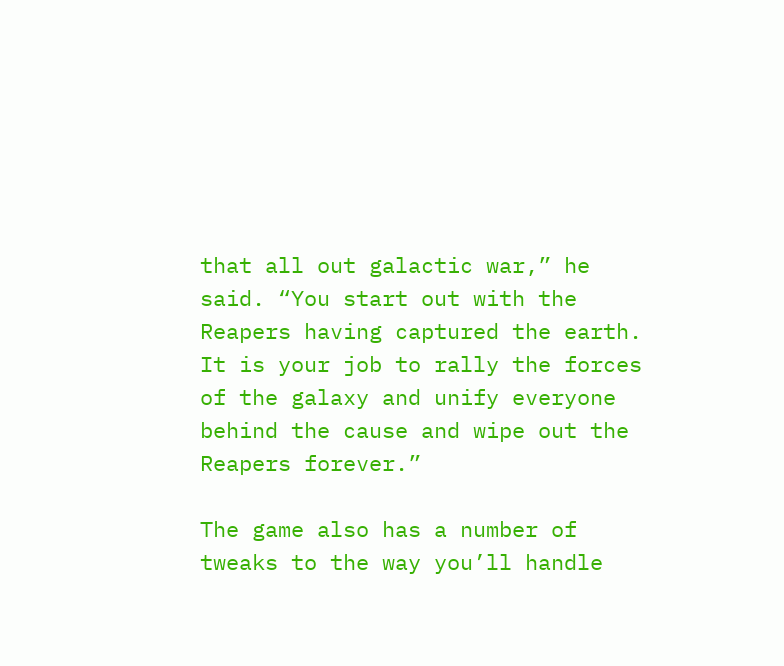that all out galactic war,” he said. “You start out with the Reapers having captured the earth. It is your job to rally the forces of the galaxy and unify everyone behind the cause and wipe out the Reapers forever.”

The game also has a number of tweaks to the way you’ll handle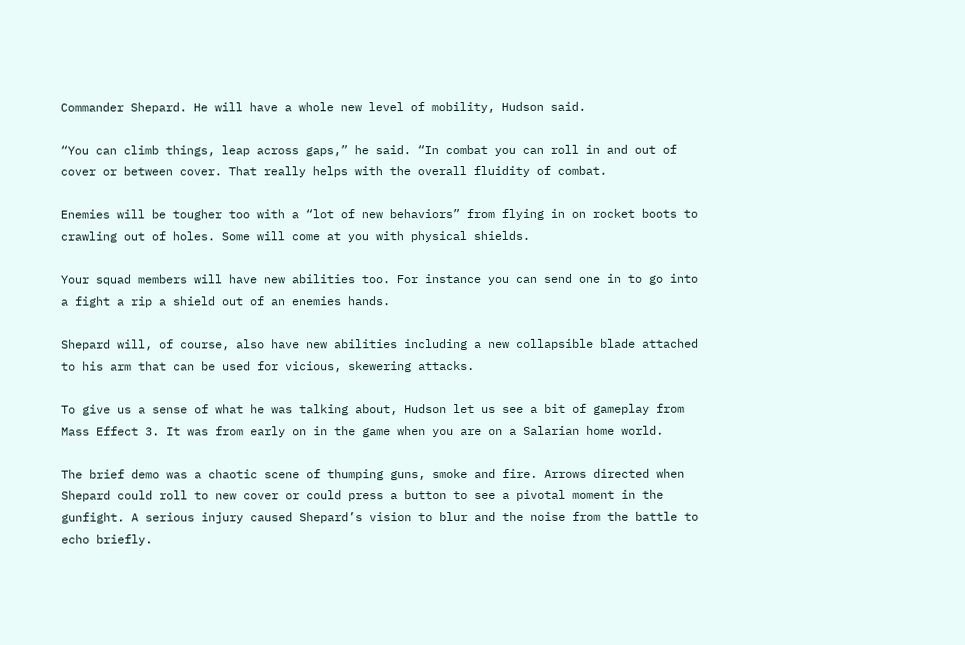Commander Shepard. He will have a whole new level of mobility, Hudson said.

“You can climb things, leap across gaps,” he said. “In combat you can roll in and out of cover or between cover. That really helps with the overall fluidity of combat.

Enemies will be tougher too with a “lot of new behaviors” from flying in on rocket boots to crawling out of holes. Some will come at you with physical shields.

Your squad members will have new abilities too. For instance you can send one in to go into a fight a rip a shield out of an enemies hands.

Shepard will, of course, also have new abilities including a new collapsible blade attached to his arm that can be used for vicious, skewering attacks.

To give us a sense of what he was talking about, Hudson let us see a bit of gameplay from Mass Effect 3. It was from early on in the game when you are on a Salarian home world.

The brief demo was a chaotic scene of thumping guns, smoke and fire. Arrows directed when Shepard could roll to new cover or could press a button to see a pivotal moment in the gunfight. A serious injury caused Shepard’s vision to blur and the noise from the battle to echo briefly.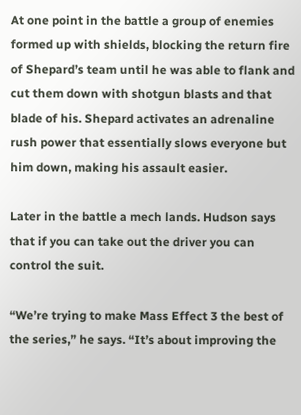At one point in the battle a group of enemies formed up with shields, blocking the return fire of Shepard’s team until he was able to flank and cut them down with shotgun blasts and that blade of his. Shepard activates an adrenaline rush power that essentially slows everyone but him down, making his assault easier.

Later in the battle a mech lands. Hudson says that if you can take out the driver you can control the suit.

“We’re trying to make Mass Effect 3 the best of the series,” he says. “It’s about improving the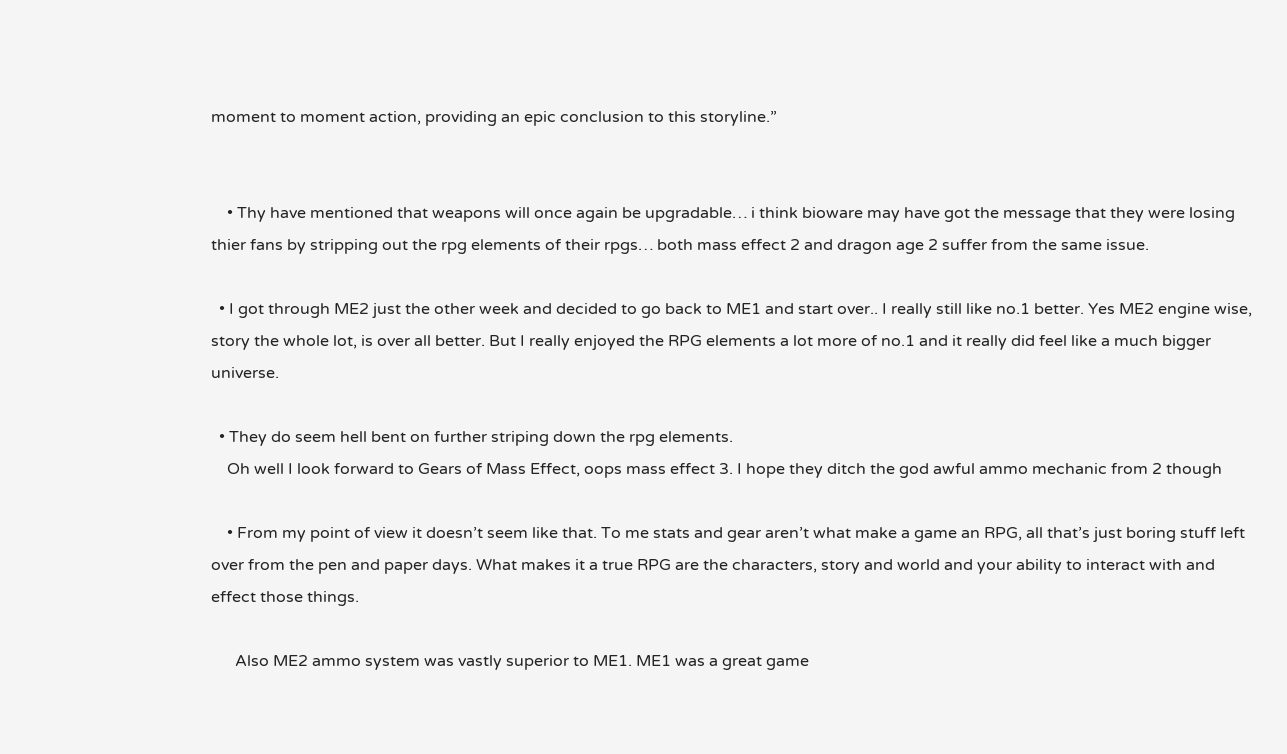moment to moment action, providing an epic conclusion to this storyline.”


    • Thy have mentioned that weapons will once again be upgradable… i think bioware may have got the message that they were losing thier fans by stripping out the rpg elements of their rpgs… both mass effect 2 and dragon age 2 suffer from the same issue.

  • I got through ME2 just the other week and decided to go back to ME1 and start over.. I really still like no.1 better. Yes ME2 engine wise, story the whole lot, is over all better. But I really enjoyed the RPG elements a lot more of no.1 and it really did feel like a much bigger universe.

  • They do seem hell bent on further striping down the rpg elements.
    Oh well I look forward to Gears of Mass Effect, oops mass effect 3. I hope they ditch the god awful ammo mechanic from 2 though

    • From my point of view it doesn’t seem like that. To me stats and gear aren’t what make a game an RPG, all that’s just boring stuff left over from the pen and paper days. What makes it a true RPG are the characters, story and world and your ability to interact with and effect those things.

      Also ME2 ammo system was vastly superior to ME1. ME1 was a great game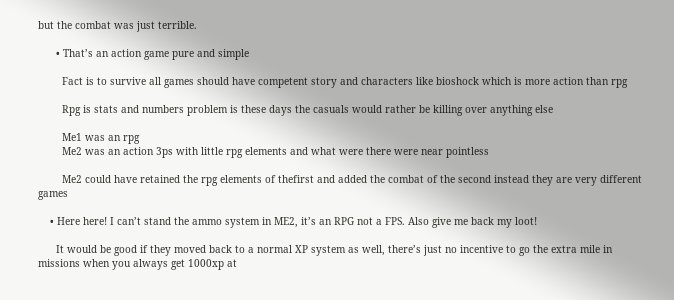but the combat was just terrible.

      • That’s an action game pure and simple

        Fact is to survive all games should have competent story and characters like bioshock which is more action than rpg

        Rpg is stats and numbers problem is these days the casuals would rather be killing over anything else

        Me1 was an rpg
        Me2 was an action 3ps with little rpg elements and what were there were near pointless

        Me2 could have retained the rpg elements of thefirst and added the combat of the second instead they are very different games

    • Here here! I can’t stand the ammo system in ME2, it’s an RPG not a FPS. Also give me back my loot!

      It would be good if they moved back to a normal XP system as well, there’s just no incentive to go the extra mile in missions when you always get 1000xp at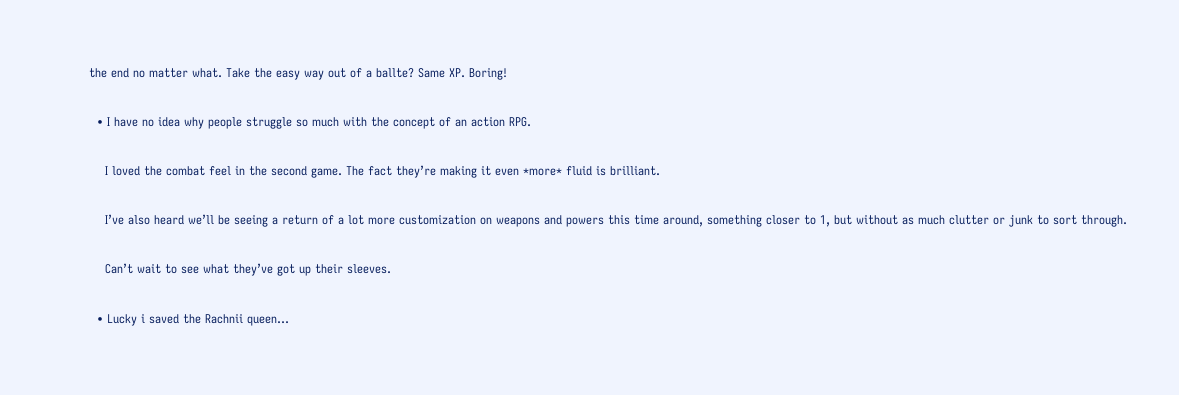the end no matter what. Take the easy way out of a ballte? Same XP. Boring!

  • I have no idea why people struggle so much with the concept of an action RPG.

    I loved the combat feel in the second game. The fact they’re making it even *more* fluid is brilliant.

    I’ve also heard we’ll be seeing a return of a lot more customization on weapons and powers this time around, something closer to 1, but without as much clutter or junk to sort through.

    Can’t wait to see what they’ve got up their sleeves.

  • Lucky i saved the Rachnii queen…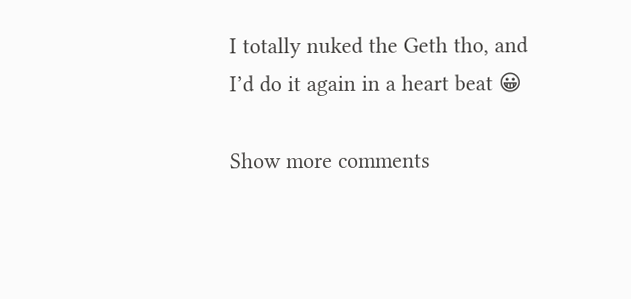I totally nuked the Geth tho, and I’d do it again in a heart beat 😀

Show more comments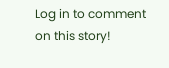Log in to comment on this story!